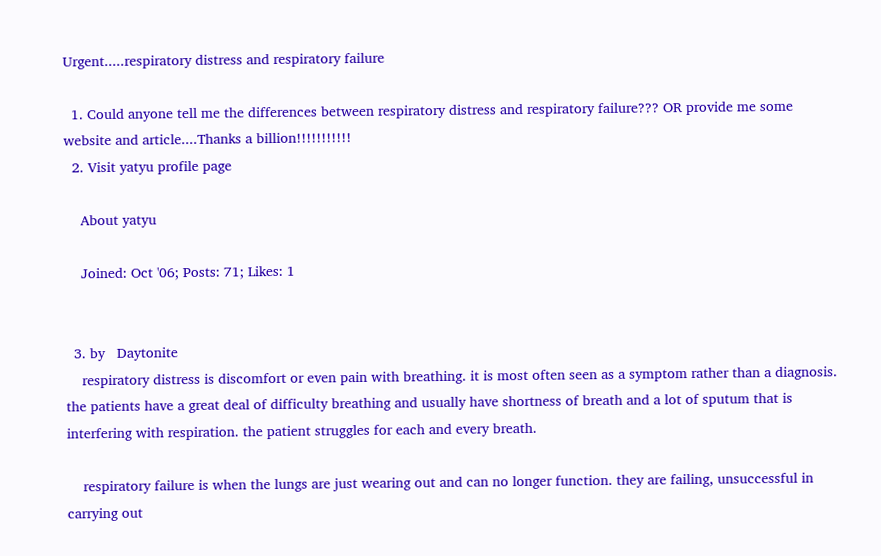Urgent.....respiratory distress and respiratory failure

  1. Could anyone tell me the differences between respiratory distress and respiratory failure??? OR provide me some website and article....Thanks a billion!!!!!!!!!!!
  2. Visit yatyu profile page

    About yatyu

    Joined: Oct '06; Posts: 71; Likes: 1


  3. by   Daytonite
    respiratory distress is discomfort or even pain with breathing. it is most often seen as a symptom rather than a diagnosis. the patients have a great deal of difficulty breathing and usually have shortness of breath and a lot of sputum that is interfering with respiration. the patient struggles for each and every breath.

    respiratory failure is when the lungs are just wearing out and can no longer function. they are failing, unsuccessful in carrying out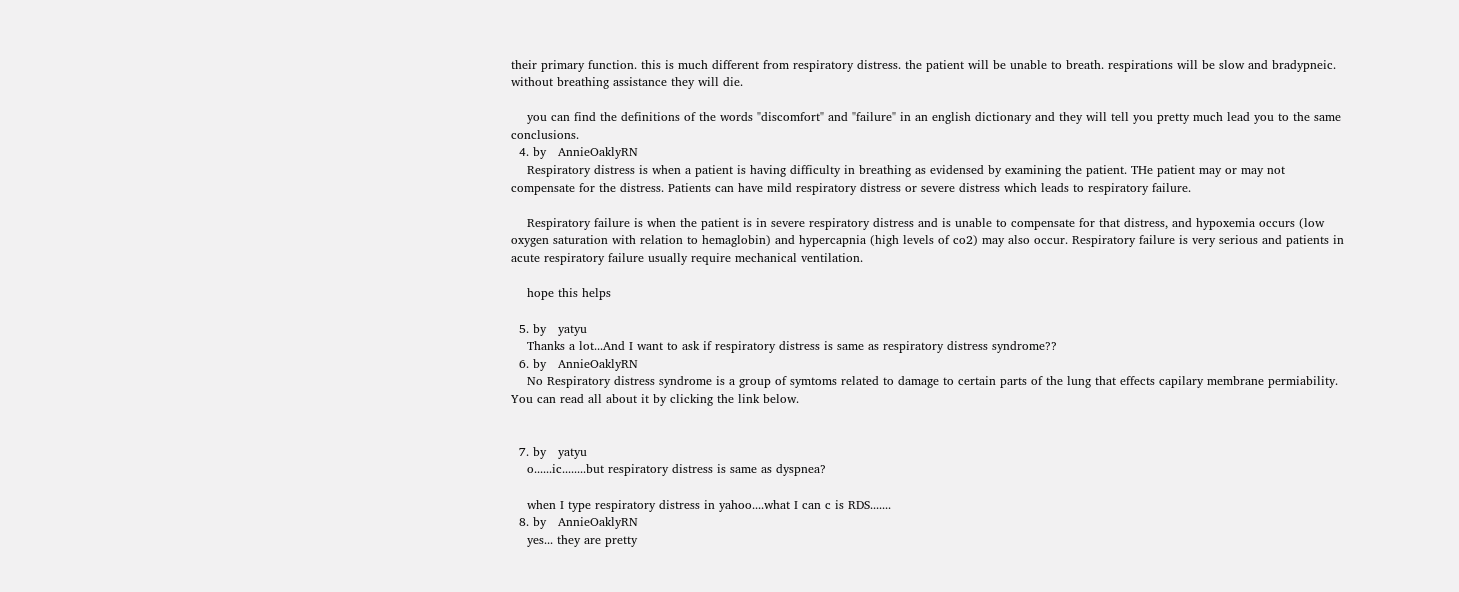their primary function. this is much different from respiratory distress. the patient will be unable to breath. respirations will be slow and bradypneic. without breathing assistance they will die.

    you can find the definitions of the words "discomfort" and "failure" in an english dictionary and they will tell you pretty much lead you to the same conclusions.
  4. by   AnnieOaklyRN
    Respiratory distress is when a patient is having difficulty in breathing as evidensed by examining the patient. THe patient may or may not compensate for the distress. Patients can have mild respiratory distress or severe distress which leads to respiratory failure.

    Respiratory failure is when the patient is in severe respiratory distress and is unable to compensate for that distress, and hypoxemia occurs (low oxygen saturation with relation to hemaglobin) and hypercapnia (high levels of co2) may also occur. Respiratory failure is very serious and patients in acute respiratory failure usually require mechanical ventilation.

    hope this helps

  5. by   yatyu
    Thanks a lot...And I want to ask if respiratory distress is same as respiratory distress syndrome??
  6. by   AnnieOaklyRN
    No Respiratory distress syndrome is a group of symtoms related to damage to certain parts of the lung that effects capilary membrane permiability. You can read all about it by clicking the link below.


  7. by   yatyu
    o......ic........but respiratory distress is same as dyspnea?

    when I type respiratory distress in yahoo....what I can c is RDS.......
  8. by   AnnieOaklyRN
    yes... they are pretty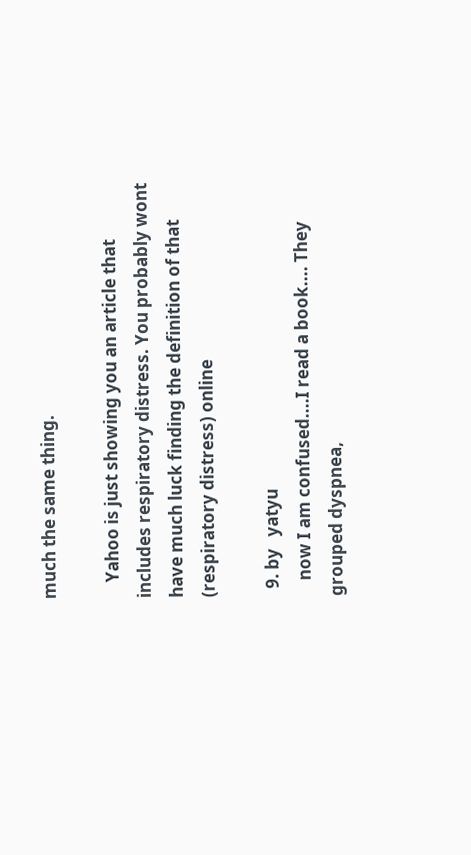much the same thing.

    Yahoo is just showing you an article that includes respiratory distress. You probably wont have much luck finding the definition of that (respiratory distress) online

  9. by   yatyu
    now I am confused....I read a book.... They grouped dyspnea,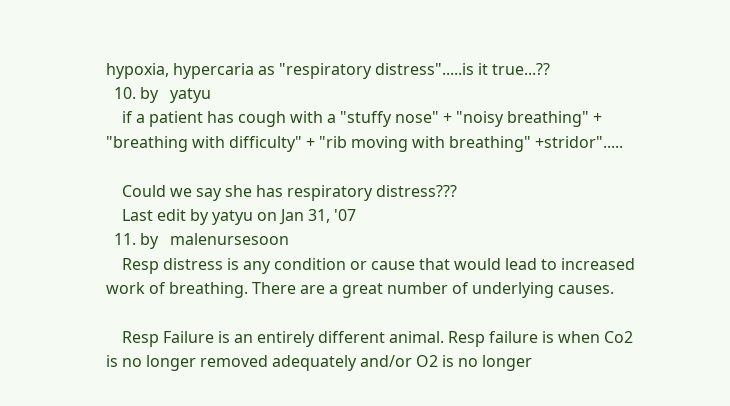hypoxia, hypercaria as "respiratory distress".....is it true...??
  10. by   yatyu
    if a patient has cough with a "stuffy nose" + "noisy breathing" + "breathing with difficulty" + "rib moving with breathing" +stridor".....

    Could we say she has respiratory distress???
    Last edit by yatyu on Jan 31, '07
  11. by   malenursesoon
    Resp distress is any condition or cause that would lead to increased work of breathing. There are a great number of underlying causes.

    Resp Failure is an entirely different animal. Resp failure is when Co2 is no longer removed adequately and/or O2 is no longer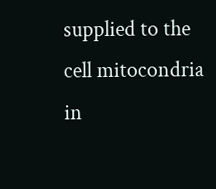supplied to the cell mitocondria in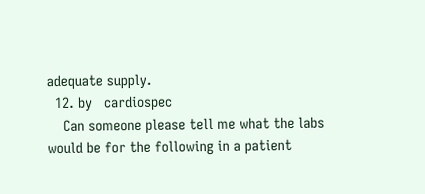adequate supply.
  12. by   cardiospec
    Can someone please tell me what the labs would be for the following in a patient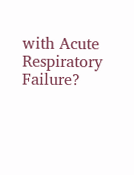with Acute Respiratory Failure?